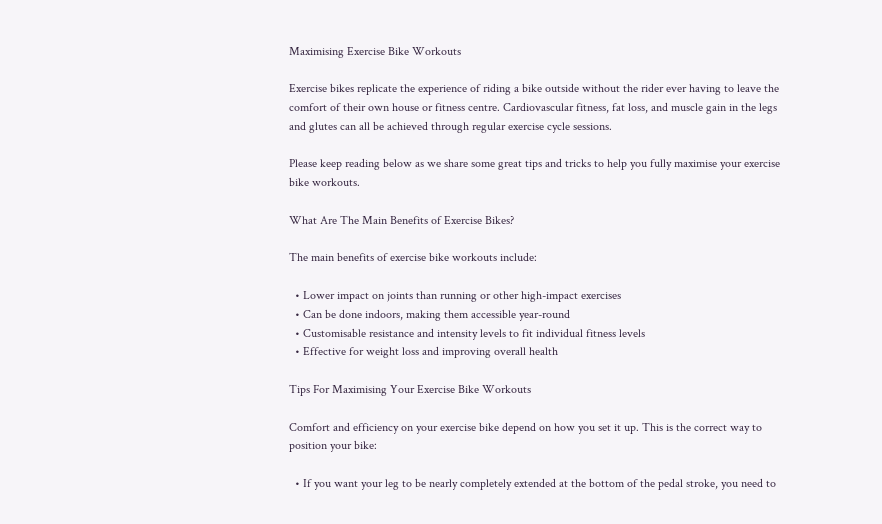Maximising Exercise Bike Workouts

Exercise bikes replicate the experience of riding a bike outside without the rider ever having to leave the comfort of their own house or fitness centre. Cardiovascular fitness, fat loss, and muscle gain in the legs and glutes can all be achieved through regular exercise cycle sessions.

Please keep reading below as we share some great tips and tricks to help you fully maximise your exercise bike workouts.

What Are The Main Benefits of Exercise Bikes?

The main benefits of exercise bike workouts include:

  • Lower impact on joints than running or other high-impact exercises
  • Can be done indoors, making them accessible year-round
  • Customisable resistance and intensity levels to fit individual fitness levels
  • Effective for weight loss and improving overall health

Tips For Maximising Your Exercise Bike Workouts

Comfort and efficiency on your exercise bike depend on how you set it up. This is the correct way to position your bike:

  • If you want your leg to be nearly completely extended at the bottom of the pedal stroke, you need to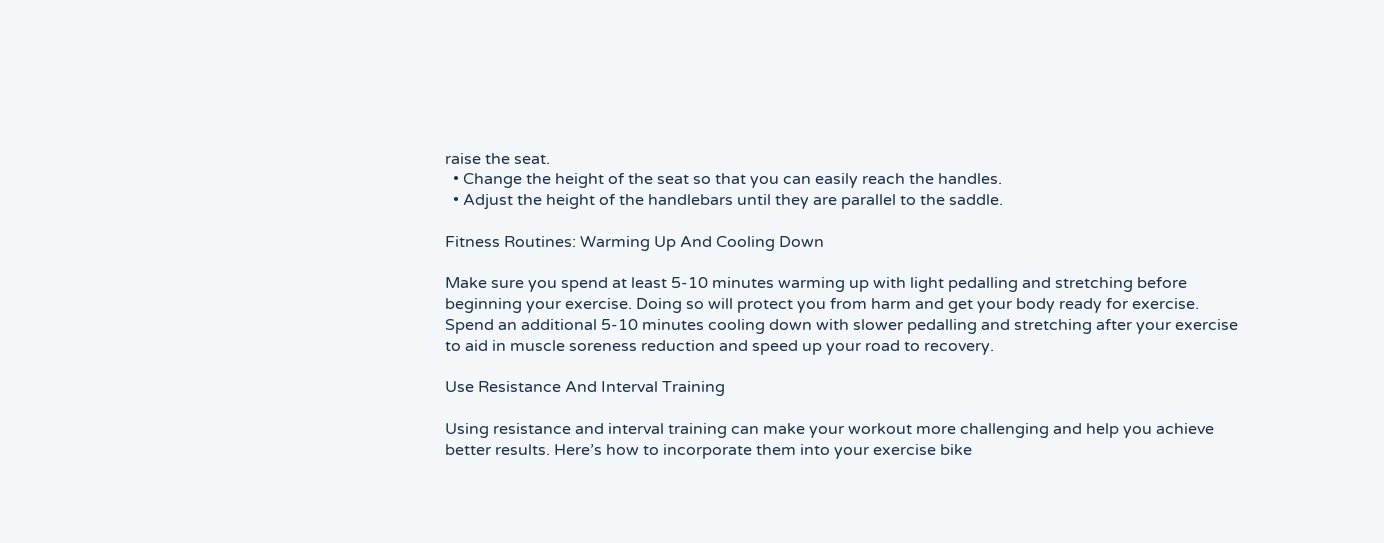raise the seat.
  • Change the height of the seat so that you can easily reach the handles.
  • Adjust the height of the handlebars until they are parallel to the saddle.

Fitness Routines: Warming Up And Cooling Down

Make sure you spend at least 5-10 minutes warming up with light pedalling and stretching before beginning your exercise. Doing so will protect you from harm and get your body ready for exercise. Spend an additional 5-10 minutes cooling down with slower pedalling and stretching after your exercise to aid in muscle soreness reduction and speed up your road to recovery.

Use Resistance And Interval Training

Using resistance and interval training can make your workout more challenging and help you achieve better results. Here’s how to incorporate them into your exercise bike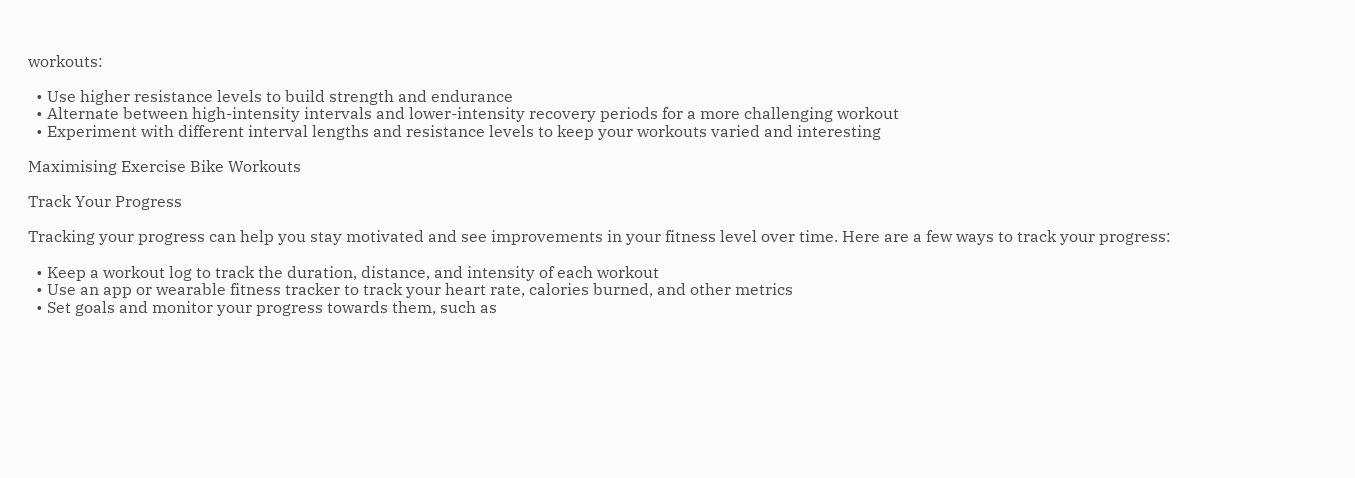workouts:

  • Use higher resistance levels to build strength and endurance
  • Alternate between high-intensity intervals and lower-intensity recovery periods for a more challenging workout
  • Experiment with different interval lengths and resistance levels to keep your workouts varied and interesting

Maximising Exercise Bike Workouts

Track Your Progress

Tracking your progress can help you stay motivated and see improvements in your fitness level over time. Here are a few ways to track your progress:

  • Keep a workout log to track the duration, distance, and intensity of each workout
  • Use an app or wearable fitness tracker to track your heart rate, calories burned, and other metrics
  • Set goals and monitor your progress towards them, such as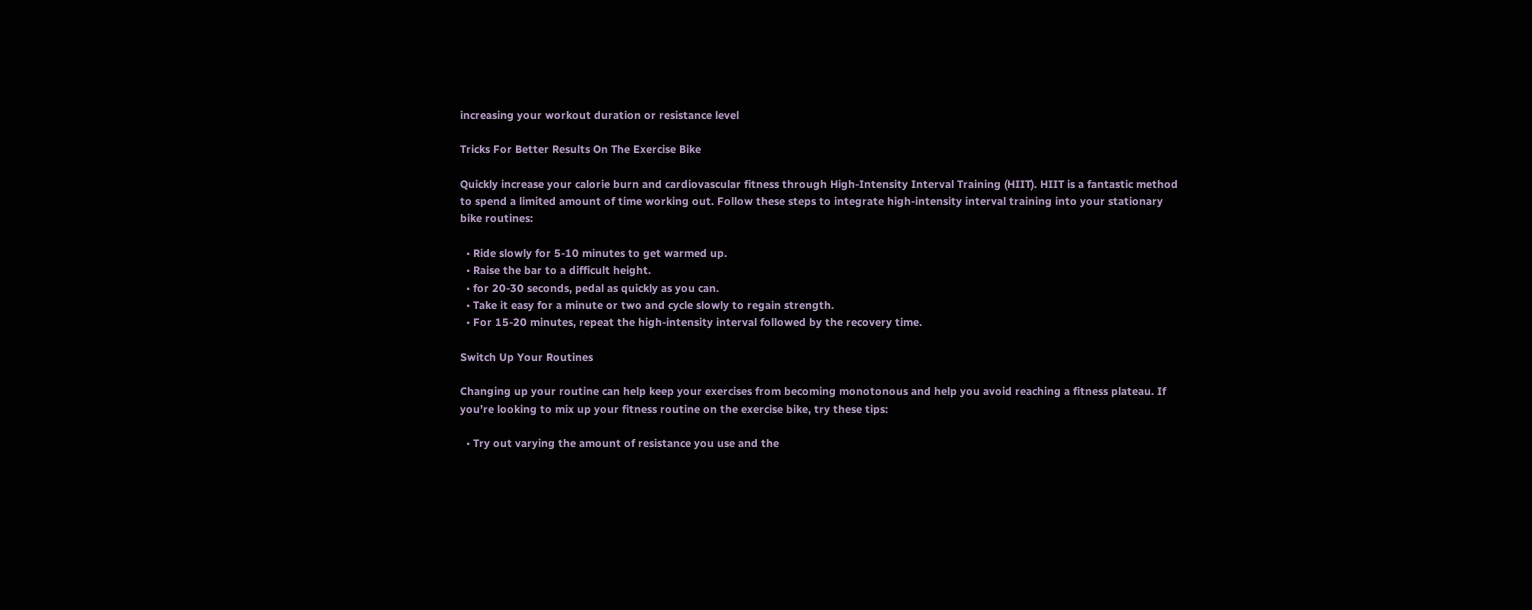increasing your workout duration or resistance level

Tricks For Better Results On The Exercise Bike

Quickly increase your calorie burn and cardiovascular fitness through High-Intensity Interval Training (HIIT). HIIT is a fantastic method to spend a limited amount of time working out. Follow these steps to integrate high-intensity interval training into your stationary bike routines:

  • Ride slowly for 5-10 minutes to get warmed up.
  • Raise the bar to a difficult height.
  • for 20-30 seconds, pedal as quickly as you can.
  • Take it easy for a minute or two and cycle slowly to regain strength.
  • For 15-20 minutes, repeat the high-intensity interval followed by the recovery time.

Switch Up Your Routines

Changing up your routine can help keep your exercises from becoming monotonous and help you avoid reaching a fitness plateau. If you’re looking to mix up your fitness routine on the exercise bike, try these tips:

  • Try out varying the amount of resistance you use and the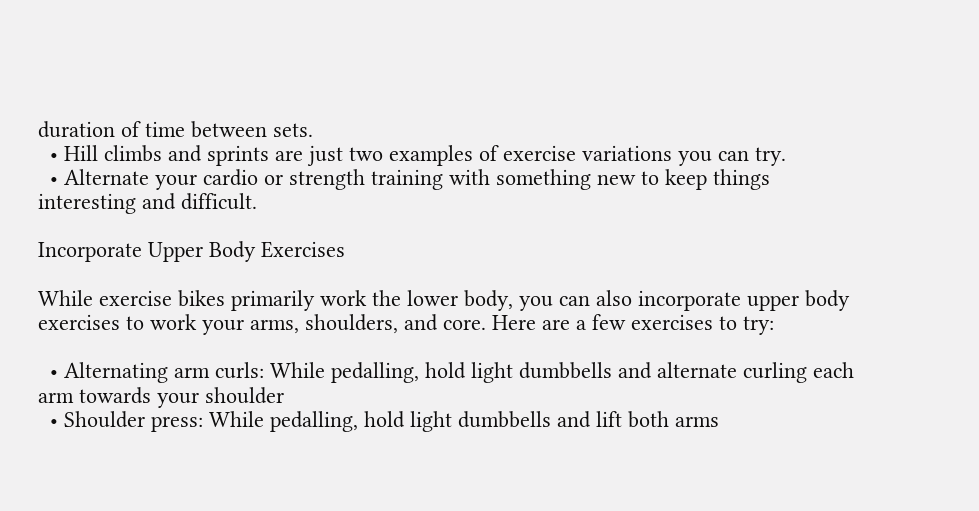duration of time between sets.
  • Hill climbs and sprints are just two examples of exercise variations you can try.
  • Alternate your cardio or strength training with something new to keep things interesting and difficult.

Incorporate Upper Body Exercises

While exercise bikes primarily work the lower body, you can also incorporate upper body exercises to work your arms, shoulders, and core. Here are a few exercises to try:

  • Alternating arm curls: While pedalling, hold light dumbbells and alternate curling each arm towards your shoulder
  • Shoulder press: While pedalling, hold light dumbbells and lift both arms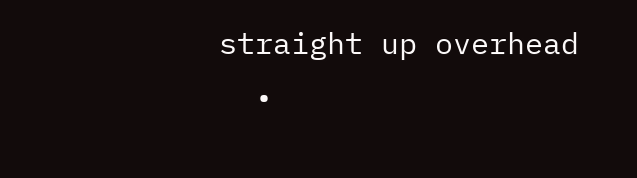straight up overhead
  •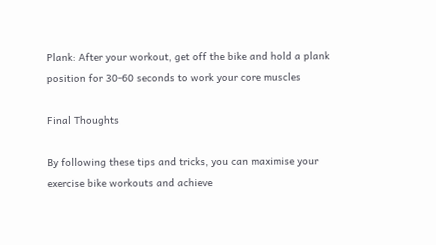Plank: After your workout, get off the bike and hold a plank position for 30-60 seconds to work your core muscles

Final Thoughts

By following these tips and tricks, you can maximise your exercise bike workouts and achieve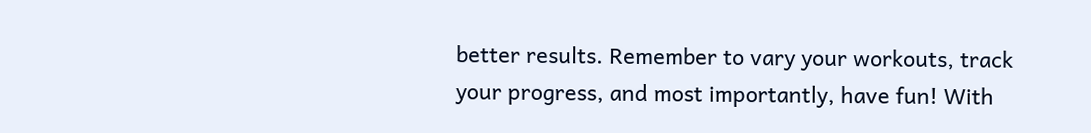better results. Remember to vary your workouts, track your progress, and most importantly, have fun! With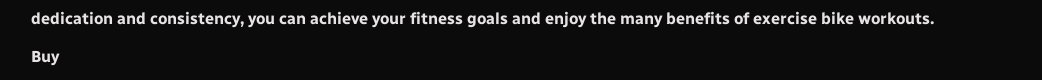dedication and consistency, you can achieve your fitness goals and enjoy the many benefits of exercise bike workouts.

Buy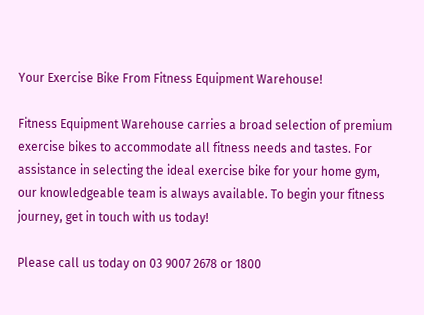Your Exercise Bike From Fitness Equipment Warehouse!

Fitness Equipment Warehouse carries a broad selection of premium exercise bikes to accommodate all fitness needs and tastes. For assistance in selecting the ideal exercise bike for your home gym, our knowledgeable team is always available. To begin your fitness journey, get in touch with us today!

Please call us today on 03 9007 2678 or 1800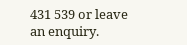431 539 or leave an enquiry.